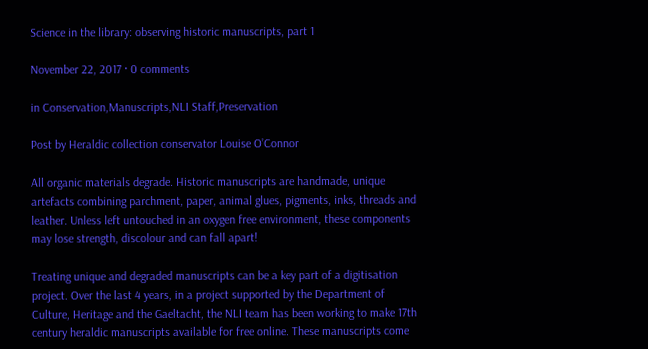Science in the library: observing historic manuscripts, part 1

November 22, 2017 · 0 comments

in Conservation,Manuscripts,NLI Staff,Preservation

Post by Heraldic collection conservator Louise O’Connor

All organic materials degrade. Historic manuscripts are handmade, unique artefacts combining parchment, paper, animal glues, pigments, inks, threads and leather. Unless left untouched in an oxygen free environment, these components may lose strength, discolour and can fall apart!

Treating unique and degraded manuscripts can be a key part of a digitisation project. Over the last 4 years, in a project supported by the Department of Culture, Heritage and the Gaeltacht, the NLI team has been working to make 17th century heraldic manuscripts available for free online. These manuscripts come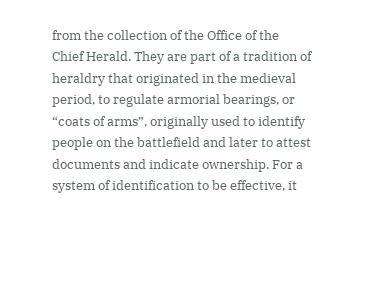from the collection of the Office of the Chief Herald. They are part of a tradition of heraldry that originated in the medieval period, to regulate armorial bearings, or “coats of arms”, originally used to identify people on the battlefield and later to attest documents and indicate ownership. For a system of identification to be effective, it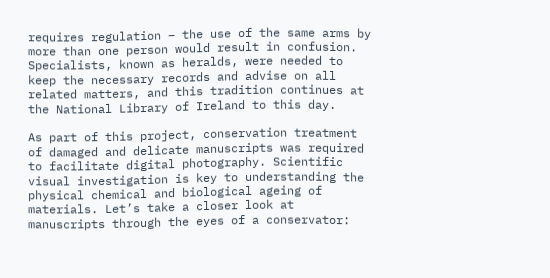requires regulation – the use of the same arms by more than one person would result in confusion. Specialists, known as heralds, were needed to keep the necessary records and advise on all related matters, and this tradition continues at the National Library of Ireland to this day.

As part of this project, conservation treatment of damaged and delicate manuscripts was required to facilitate digital photography. Scientific visual investigation is key to understanding the physical chemical and biological ageing of materials. Let’s take a closer look at manuscripts through the eyes of a conservator: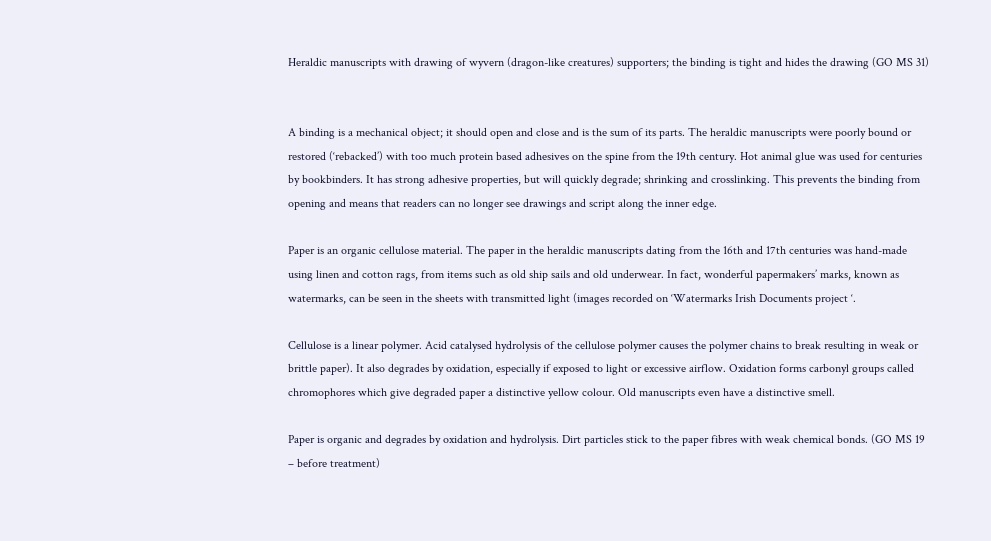Heraldic manuscripts with drawing of wyvern (dragon-like creatures) supporters; the binding is tight and hides the drawing (GO MS 31)


A binding is a mechanical object; it should open and close and is the sum of its parts. The heraldic manuscripts were poorly bound or restored (‘rebacked’) with too much protein based adhesives on the spine from the 19th century. Hot animal glue was used for centuries by bookbinders. It has strong adhesive properties, but will quickly degrade; shrinking and crosslinking. This prevents the binding from opening and means that readers can no longer see drawings and script along the inner edge.

Paper is an organic cellulose material. The paper in the heraldic manuscripts dating from the 16th and 17th centuries was hand-made using linen and cotton rags, from items such as old ship sails and old underwear. In fact, wonderful papermakers’ marks, known as watermarks, can be seen in the sheets with transmitted light (images recorded on ‘Watermarks Irish Documents project ‘.

Cellulose is a linear polymer. Acid catalysed hydrolysis of the cellulose polymer causes the polymer chains to break resulting in weak or brittle paper). It also degrades by oxidation, especially if exposed to light or excessive airflow. Oxidation forms carbonyl groups called chromophores which give degraded paper a distinctive yellow colour. Old manuscripts even have a distinctive smell.

Paper is organic and degrades by oxidation and hydrolysis. Dirt particles stick to the paper fibres with weak chemical bonds. (GO MS 19 – before treatment)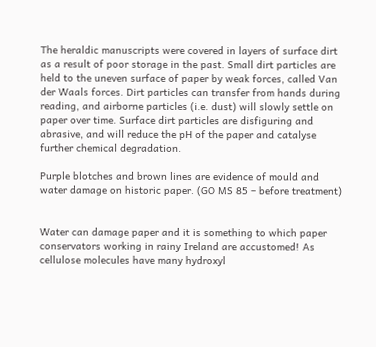The heraldic manuscripts were covered in layers of surface dirt as a result of poor storage in the past. Small dirt particles are held to the uneven surface of paper by weak forces, called Van der Waals forces. Dirt particles can transfer from hands during reading, and airborne particles (i.e. dust) will slowly settle on paper over time. Surface dirt particles are disfiguring and abrasive, and will reduce the pH of the paper and catalyse further chemical degradation.

Purple blotches and brown lines are evidence of mould and water damage on historic paper. (GO MS 85 – before treatment)


Water can damage paper and it is something to which paper conservators working in rainy Ireland are accustomed! As cellulose molecules have many hydroxyl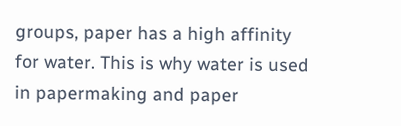groups, paper has a high affinity for water. This is why water is used in papermaking and paper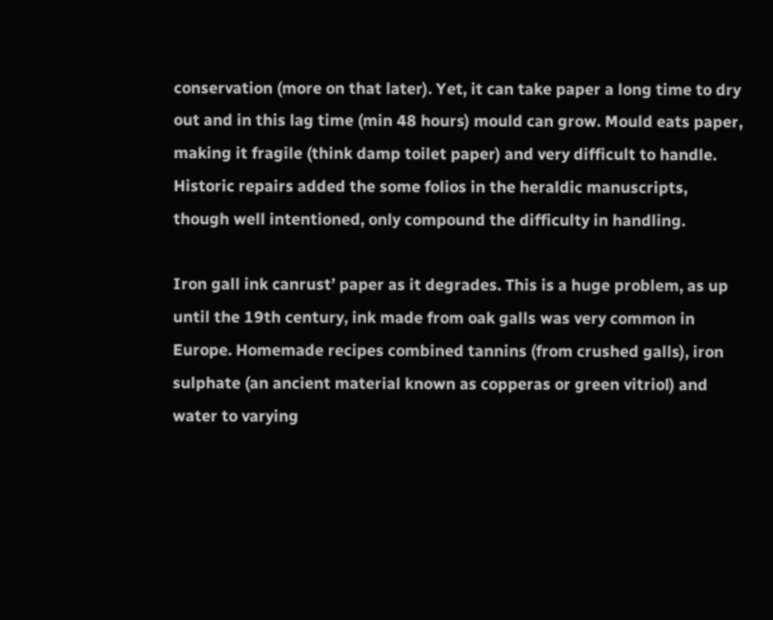conservation (more on that later). Yet, it can take paper a long time to dry out and in this lag time (min 48 hours) mould can grow. Mould eats paper, making it fragile (think damp toilet paper) and very difficult to handle. Historic repairs added the some folios in the heraldic manuscripts, though well intentioned, only compound the difficulty in handling.

Iron gall ink canrust’ paper as it degrades. This is a huge problem, as up until the 19th century, ink made from oak galls was very common in Europe. Homemade recipes combined tannins (from crushed galls), iron sulphate (an ancient material known as copperas or green vitriol) and water to varying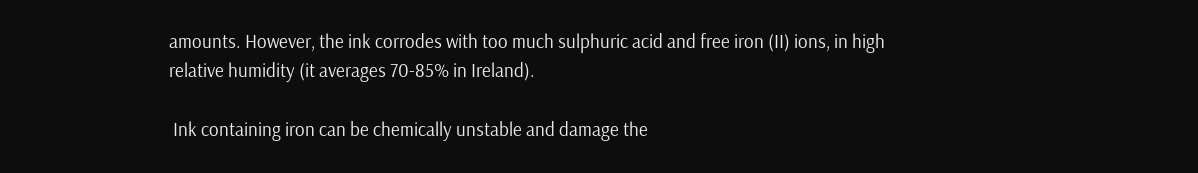amounts. However, the ink corrodes with too much sulphuric acid and free iron (II) ions, in high relative humidity (it averages 70-85% in Ireland).

 Ink containing iron can be chemically unstable and damage the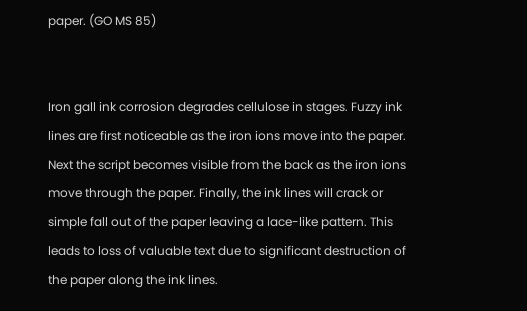paper. (GO MS 85)


Iron gall ink corrosion degrades cellulose in stages. Fuzzy ink lines are first noticeable as the iron ions move into the paper. Next the script becomes visible from the back as the iron ions move through the paper. Finally, the ink lines will crack or simple fall out of the paper leaving a lace-like pattern. This leads to loss of valuable text due to significant destruction of the paper along the ink lines.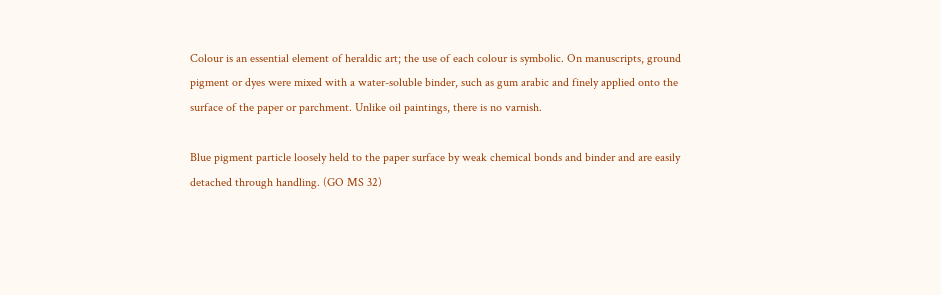Colour is an essential element of heraldic art; the use of each colour is symbolic. On manuscripts, ground pigment or dyes were mixed with a water-soluble binder, such as gum arabic and finely applied onto the surface of the paper or parchment. Unlike oil paintings, there is no varnish.

Blue pigment particle loosely held to the paper surface by weak chemical bonds and binder and are easily detached through handling. (GO MS 32)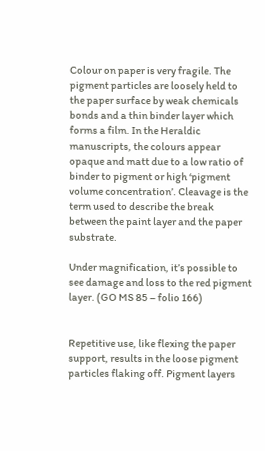Colour on paper is very fragile. The pigment particles are loosely held to the paper surface by weak chemicals bonds and a thin binder layer which forms a film. In the Heraldic manuscripts, the colours appear opaque and matt due to a low ratio of binder to pigment or high ‘pigment volume concentration’. Cleavage is the term used to describe the break between the paint layer and the paper substrate.

Under magnification, it’s possible to see damage and loss to the red pigment layer. (GO MS 85 – folio 166)


Repetitive use, like flexing the paper support, results in the loose pigment particles flaking off. Pigment layers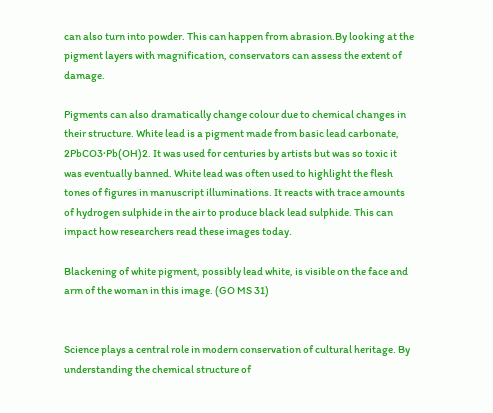can also turn into powder. This can happen from abrasion.By looking at the pigment layers with magnification, conservators can assess the extent of damage.

Pigments can also dramatically change colour due to chemical changes in their structure. White lead is a pigment made from basic lead carbonate, 2PbCO3·Pb(OH)2. It was used for centuries by artists but was so toxic it was eventually banned. White lead was often used to highlight the flesh tones of figures in manuscript illuminations. It reacts with trace amounts of hydrogen sulphide in the air to produce black lead sulphide. This can impact how researchers read these images today.

Blackening of white pigment, possibly lead white, is visible on the face and arm of the woman in this image. (GO MS 31)


Science plays a central role in modern conservation of cultural heritage. By understanding the chemical structure of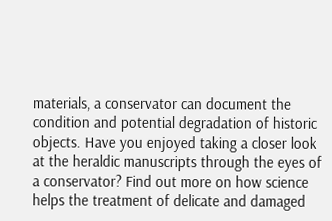materials, a conservator can document the condition and potential degradation of historic objects. Have you enjoyed taking a closer look at the heraldic manuscripts through the eyes of a conservator? Find out more on how science helps the treatment of delicate and damaged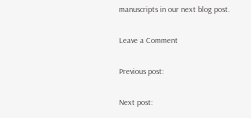manuscripts in our next blog post.

Leave a Comment

Previous post:

Next post: